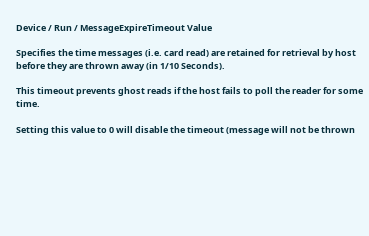Device / Run / MessageExpireTimeout Value

Specifies the time messages (i.e. card read) are retained for retrieval by host before they are thrown away (in 1/10 Seconds).

This timeout prevents ghost reads if the host fails to poll the reader for some time.

Setting this value to 0 will disable the timeout (message will not be thrown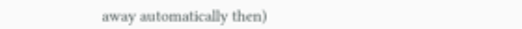away automatically then)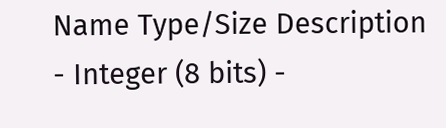Name Type/Size Description
- Integer (8 bits) -